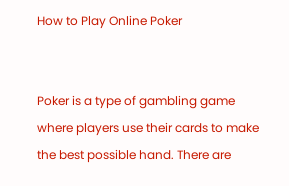How to Play Online Poker


Poker is a type of gambling game where players use their cards to make the best possible hand. There are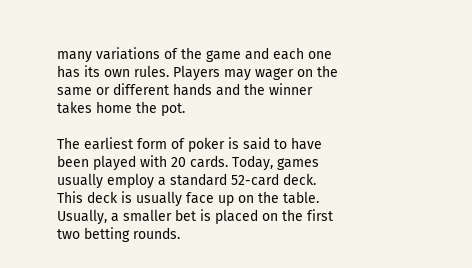many variations of the game and each one has its own rules. Players may wager on the same or different hands and the winner takes home the pot.

The earliest form of poker is said to have been played with 20 cards. Today, games usually employ a standard 52-card deck. This deck is usually face up on the table. Usually, a smaller bet is placed on the first two betting rounds.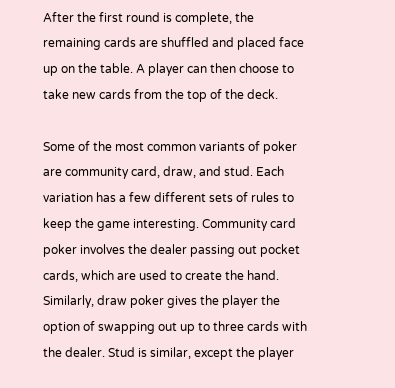After the first round is complete, the remaining cards are shuffled and placed face up on the table. A player can then choose to take new cards from the top of the deck.

Some of the most common variants of poker are community card, draw, and stud. Each variation has a few different sets of rules to keep the game interesting. Community card poker involves the dealer passing out pocket cards, which are used to create the hand. Similarly, draw poker gives the player the option of swapping out up to three cards with the dealer. Stud is similar, except the player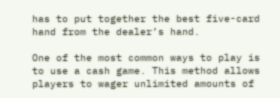has to put together the best five-card hand from the dealer’s hand.

One of the most common ways to play is to use a cash game. This method allows players to wager unlimited amounts of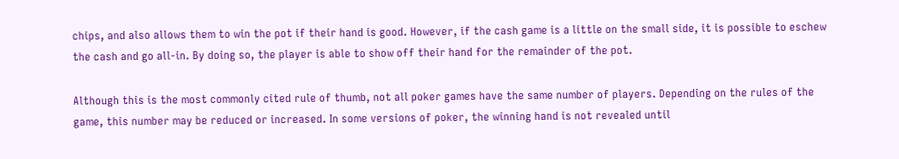chips, and also allows them to win the pot if their hand is good. However, if the cash game is a little on the small side, it is possible to eschew the cash and go all-in. By doing so, the player is able to show off their hand for the remainder of the pot.

Although this is the most commonly cited rule of thumb, not all poker games have the same number of players. Depending on the rules of the game, this number may be reduced or increased. In some versions of poker, the winning hand is not revealed until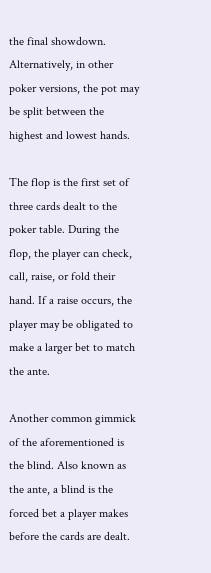the final showdown. Alternatively, in other poker versions, the pot may be split between the highest and lowest hands.

The flop is the first set of three cards dealt to the poker table. During the flop, the player can check, call, raise, or fold their hand. If a raise occurs, the player may be obligated to make a larger bet to match the ante.

Another common gimmick of the aforementioned is the blind. Also known as the ante, a blind is the forced bet a player makes before the cards are dealt.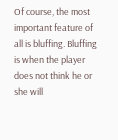Of course, the most important feature of all is bluffing. Bluffing is when the player does not think he or she will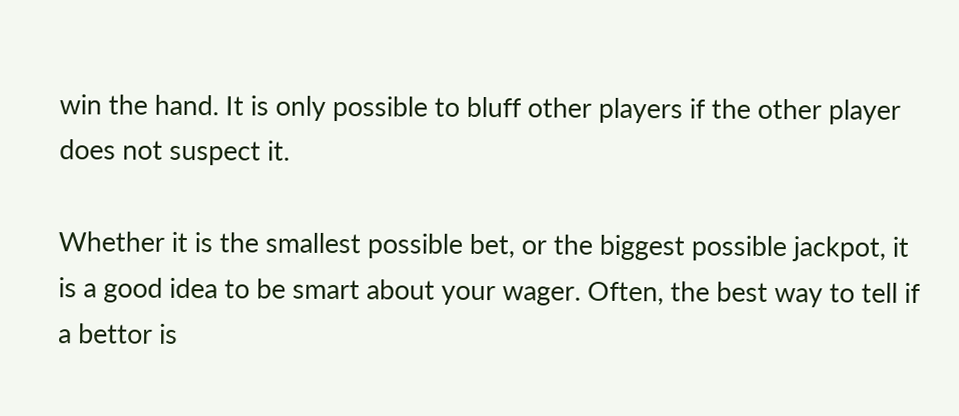win the hand. It is only possible to bluff other players if the other player does not suspect it.

Whether it is the smallest possible bet, or the biggest possible jackpot, it is a good idea to be smart about your wager. Often, the best way to tell if a bettor is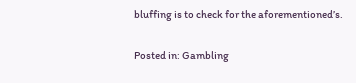bluffing is to check for the aforementioned’s.

Posted in: Gambling